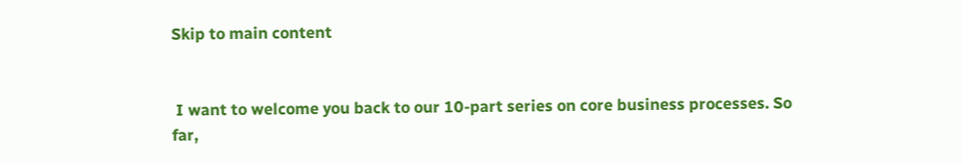Skip to main content


 I want to welcome you back to our 10-part series on core business processes. So far,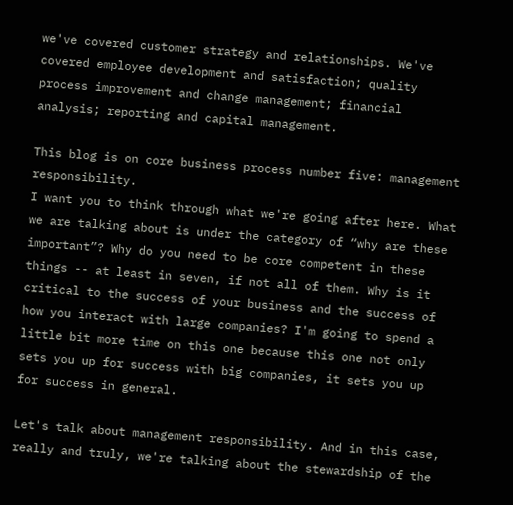we've covered customer strategy and relationships. We've covered employee development and satisfaction; quality process improvement and change management; financial analysis; reporting and capital management.

This blog is on core business process number five: management responsibility.
I want you to think through what we're going after here. What we are talking about is under the category of “why are these important”? Why do you need to be core competent in these things -- at least in seven, if not all of them. Why is it critical to the success of your business and the success of how you interact with large companies? I'm going to spend a little bit more time on this one because this one not only sets you up for success with big companies, it sets you up for success in general.

Let's talk about management responsibility. And in this case, really and truly, we're talking about the stewardship of the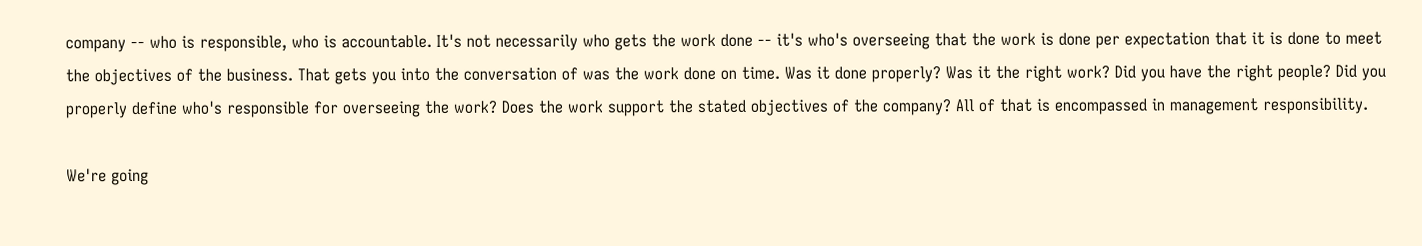company -- who is responsible, who is accountable. It's not necessarily who gets the work done -- it's who's overseeing that the work is done per expectation that it is done to meet the objectives of the business. That gets you into the conversation of was the work done on time. Was it done properly? Was it the right work? Did you have the right people? Did you properly define who's responsible for overseeing the work? Does the work support the stated objectives of the company? All of that is encompassed in management responsibility.

We're going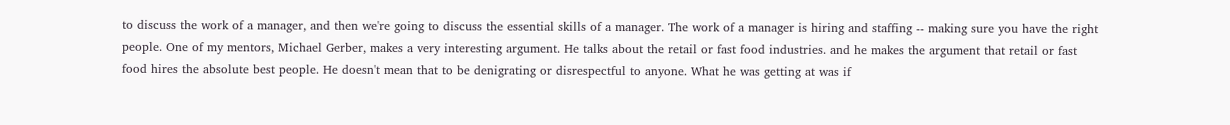to discuss the work of a manager, and then we're going to discuss the essential skills of a manager. The work of a manager is hiring and staffing -- making sure you have the right people. One of my mentors, Michael Gerber, makes a very interesting argument. He talks about the retail or fast food industries. and he makes the argument that retail or fast food hires the absolute best people. He doesn't mean that to be denigrating or disrespectful to anyone. What he was getting at was if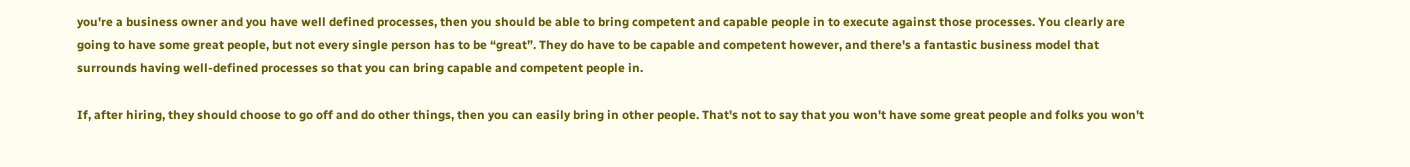you're a business owner and you have well defined processes, then you should be able to bring competent and capable people in to execute against those processes. You clearly are going to have some great people, but not every single person has to be “great”. They do have to be capable and competent however, and there's a fantastic business model that surrounds having well-defined processes so that you can bring capable and competent people in.

If, after hiring, they should choose to go off and do other things, then you can easily bring in other people. That's not to say that you won't have some great people and folks you won't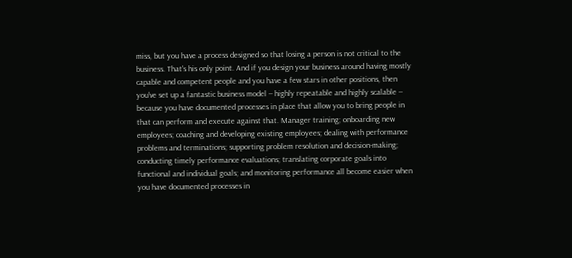miss, but you have a process designed so that losing a person is not critical to the business. That's his only point. And if you design your business around having mostly capable and competent people and you have a few stars in other positions, then you've set up a fantastic business model -- highly repeatable and highly scalable -- because you have documented processes in place that allow you to bring people in that can perform and execute against that. Manager training; onboarding new employees; coaching and developing existing employees; dealing with performance problems and terminations; supporting problem resolution and decision-making; conducting timely performance evaluations; translating corporate goals into functional and individual goals; and monitoring performance all become easier when you have documented processes in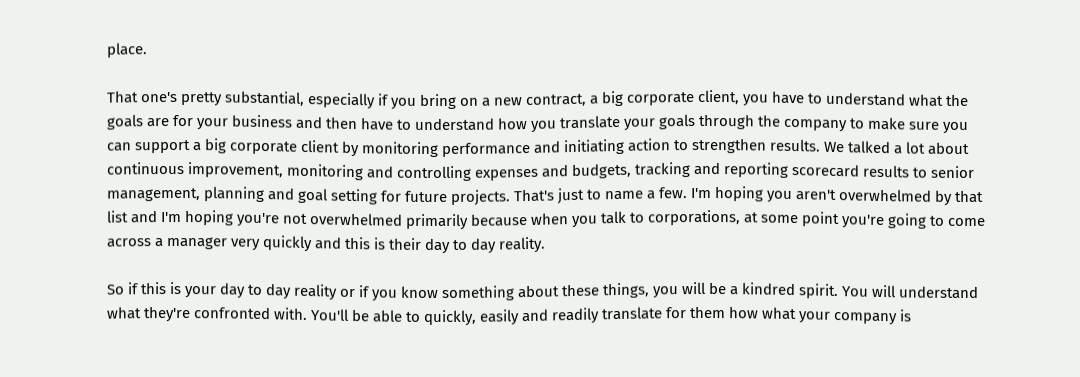place.

That one's pretty substantial, especially if you bring on a new contract, a big corporate client, you have to understand what the goals are for your business and then have to understand how you translate your goals through the company to make sure you can support a big corporate client by monitoring performance and initiating action to strengthen results. We talked a lot about continuous improvement, monitoring and controlling expenses and budgets, tracking and reporting scorecard results to senior management, planning and goal setting for future projects. That's just to name a few. I'm hoping you aren't overwhelmed by that list and I'm hoping you're not overwhelmed primarily because when you talk to corporations, at some point you're going to come across a manager very quickly and this is their day to day reality.

So if this is your day to day reality or if you know something about these things, you will be a kindred spirit. You will understand what they're confronted with. You'll be able to quickly, easily and readily translate for them how what your company is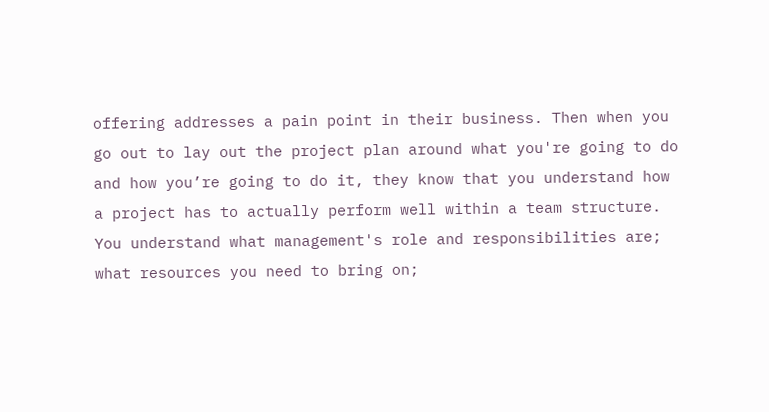offering addresses a pain point in their business. Then when you go out to lay out the project plan around what you're going to do and how you’re going to do it, they know that you understand how a project has to actually perform well within a team structure. You understand what management's role and responsibilities are; what resources you need to bring on;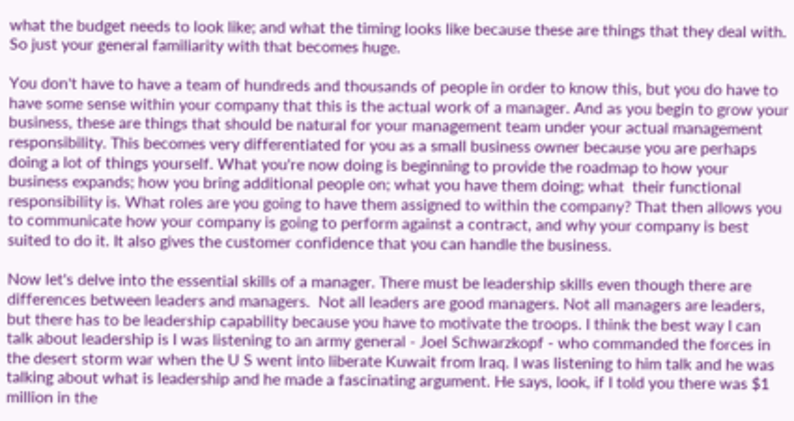what the budget needs to look like; and what the timing looks like because these are things that they deal with. So just your general familiarity with that becomes huge.

You don't have to have a team of hundreds and thousands of people in order to know this, but you do have to have some sense within your company that this is the actual work of a manager. And as you begin to grow your business, these are things that should be natural for your management team under your actual management responsibility. This becomes very differentiated for you as a small business owner because you are perhaps doing a lot of things yourself. What you're now doing is beginning to provide the roadmap to how your business expands; how you bring additional people on; what you have them doing; what  their functional responsibility is. What roles are you going to have them assigned to within the company? That then allows you to communicate how your company is going to perform against a contract, and why your company is best suited to do it. It also gives the customer confidence that you can handle the business.

Now let's delve into the essential skills of a manager. There must be leadership skills even though there are differences between leaders and managers.  Not all leaders are good managers. Not all managers are leaders, but there has to be leadership capability because you have to motivate the troops. I think the best way I can talk about leadership is I was listening to an army general - Joel Schwarzkopf - who commanded the forces in the desert storm war when the U S went into liberate Kuwait from Iraq. I was listening to him talk and he was talking about what is leadership and he made a fascinating argument. He says, look, if I told you there was $1 million in the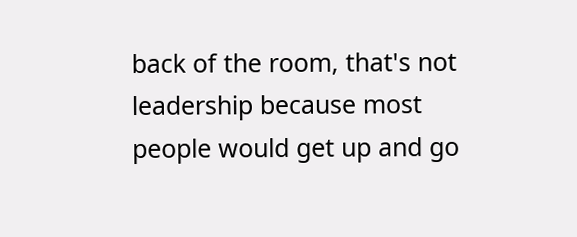back of the room, that's not leadership because most people would get up and go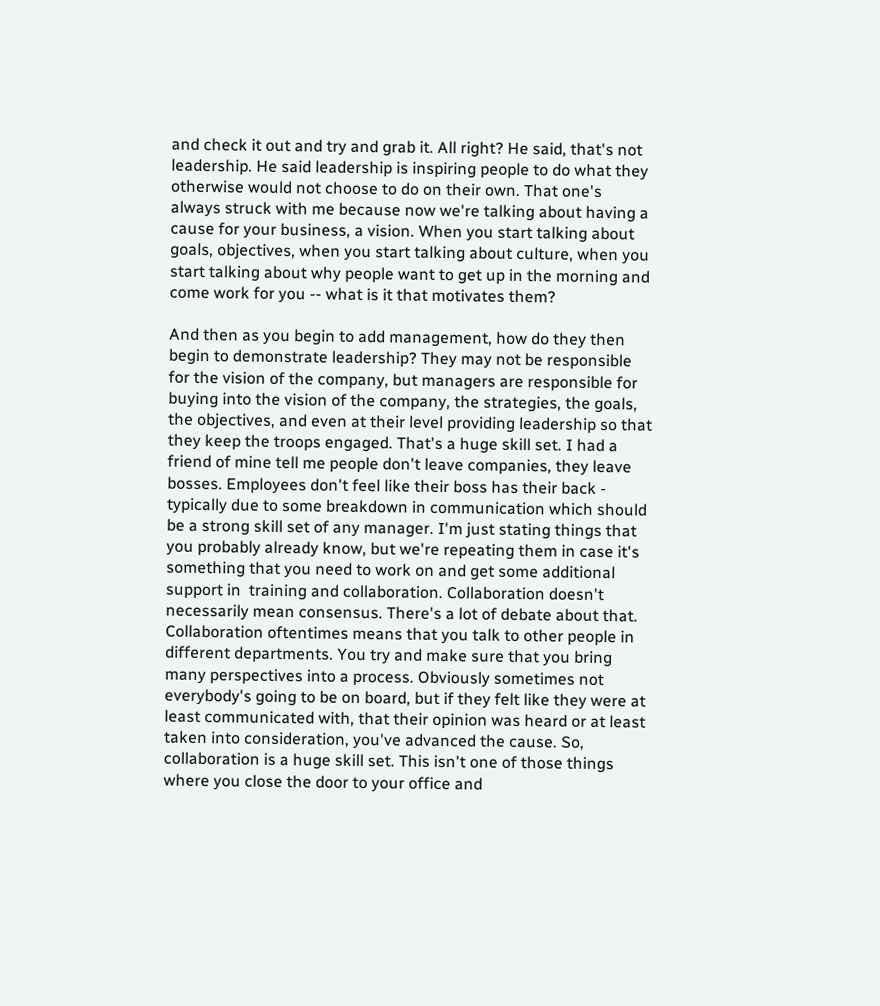and check it out and try and grab it. All right? He said, that's not leadership. He said leadership is inspiring people to do what they otherwise would not choose to do on their own. That one's always struck with me because now we're talking about having a cause for your business, a vision. When you start talking about goals, objectives, when you start talking about culture, when you start talking about why people want to get up in the morning and come work for you -- what is it that motivates them?

And then as you begin to add management, how do they then begin to demonstrate leadership? They may not be responsible for the vision of the company, but managers are responsible for buying into the vision of the company, the strategies, the goals, the objectives, and even at their level providing leadership so that they keep the troops engaged. That's a huge skill set. I had a friend of mine tell me people don't leave companies, they leave bosses. Employees don't feel like their boss has their back - typically due to some breakdown in communication which should be a strong skill set of any manager. I'm just stating things that you probably already know, but we're repeating them in case it's something that you need to work on and get some additional support in  training and collaboration. Collaboration doesn't necessarily mean consensus. There's a lot of debate about that. Collaboration oftentimes means that you talk to other people in different departments. You try and make sure that you bring many perspectives into a process. Obviously sometimes not everybody's going to be on board, but if they felt like they were at least communicated with, that their opinion was heard or at least taken into consideration, you've advanced the cause. So, collaboration is a huge skill set. This isn't one of those things where you close the door to your office and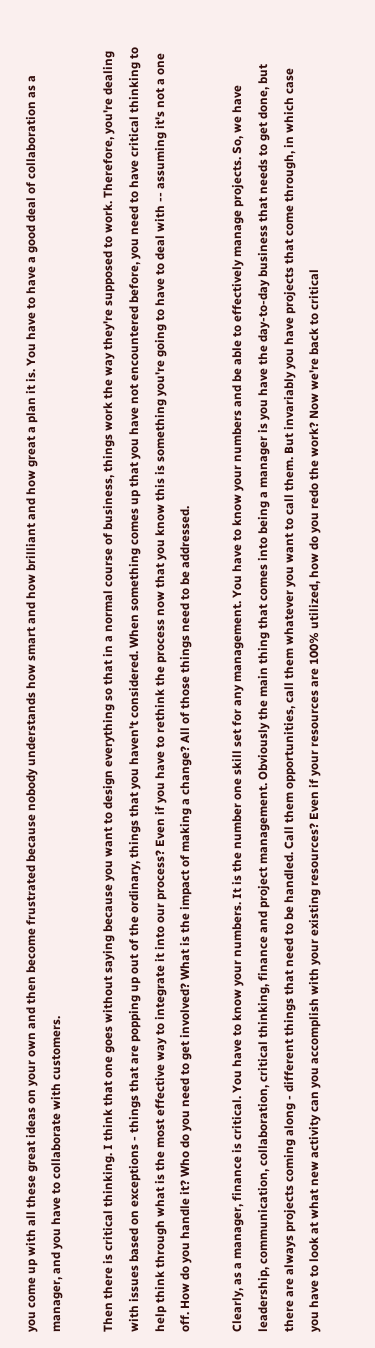you come up with all these great ideas on your own and then become frustrated because nobody understands how smart and how brilliant and how great a plan it is. You have to have a good deal of collaboration as a manager, and you have to collaborate with customers.

Then there is critical thinking. I think that one goes without saying because you want to design everything so that in a normal course of business, things work the way they're supposed to work. Therefore, you're dealing with issues based on exceptions - things that are popping up out of the ordinary, things that you haven't considered. When something comes up that you have not encountered before, you need to have critical thinking to help think through what is the most effective way to integrate it into our process? Even if you have to rethink the process now that you know this is something you're going to have to deal with -- assuming it's not a one off. How do you handle it? Who do you need to get involved? What is the impact of making a change? All of those things need to be addressed.

Clearly, as a manager, finance is critical. You have to know your numbers. It is the number one skill set for any management. You have to know your numbers and be able to effectively manage projects. So, we have leadership, communication, collaboration, critical thinking, finance and project management. Obviously the main thing that comes into being a manager is you have the day-to-day business that needs to get done, but there are always projects coming along - different things that need to be handled. Call them opportunities, call them whatever you want to call them. But invariably you have projects that come through, in which case you have to look at what new activity can you accomplish with your existing resources? Even if your resources are 100% utilized, how do you redo the work? Now we're back to critical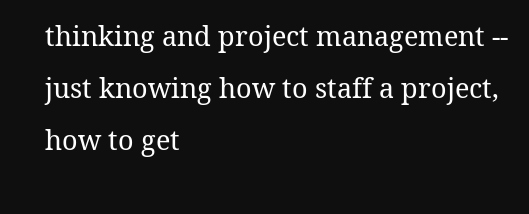thinking and project management -- just knowing how to staff a project, how to get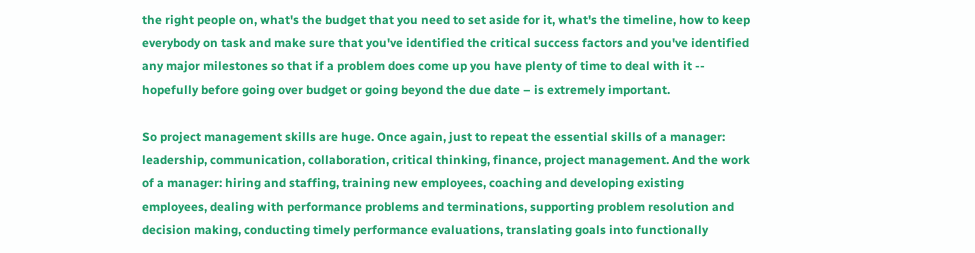the right people on, what's the budget that you need to set aside for it, what's the timeline, how to keep everybody on task and make sure that you've identified the critical success factors and you've identified any major milestones so that if a problem does come up you have plenty of time to deal with it -- hopefully before going over budget or going beyond the due date – is extremely important.

So project management skills are huge. Once again, just to repeat the essential skills of a manager: leadership, communication, collaboration, critical thinking, finance, project management. And the work of a manager: hiring and staffing, training new employees, coaching and developing existing employees, dealing with performance problems and terminations, supporting problem resolution and decision making, conducting timely performance evaluations, translating goals into functionally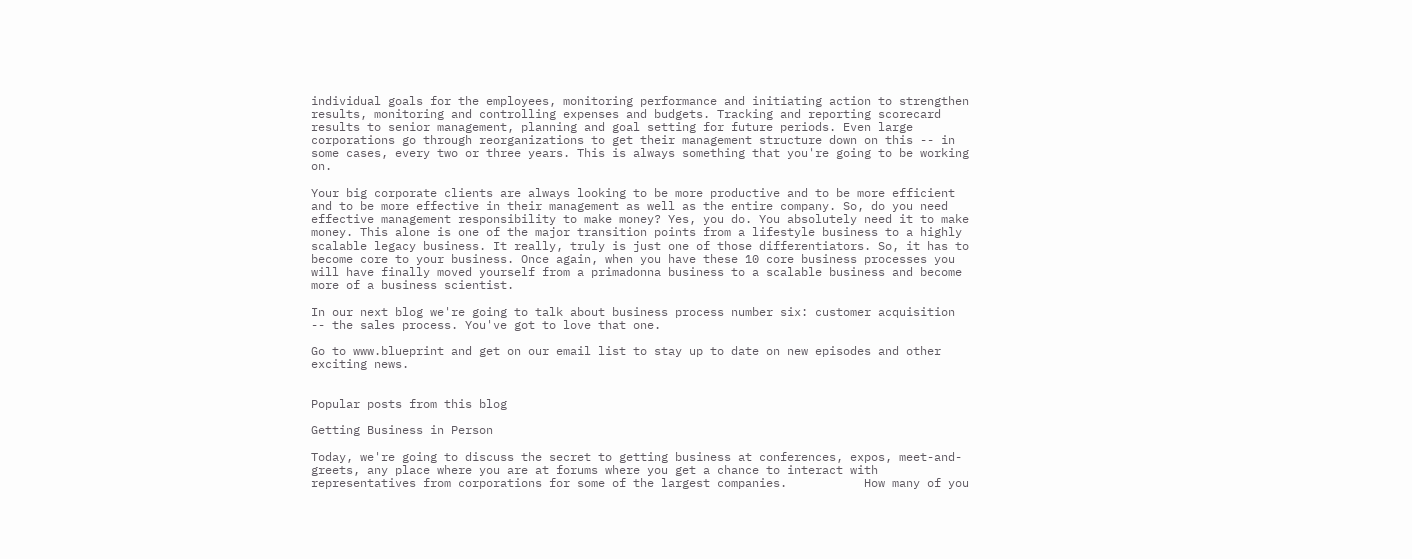individual goals for the employees, monitoring performance and initiating action to strengthen results, monitoring and controlling expenses and budgets. Tracking and reporting scorecard results to senior management, planning and goal setting for future periods. Even large corporations go through reorganizations to get their management structure down on this -- in some cases, every two or three years. This is always something that you're going to be working on.

Your big corporate clients are always looking to be more productive and to be more efficient and to be more effective in their management as well as the entire company. So, do you need effective management responsibility to make money? Yes, you do. You absolutely need it to make money. This alone is one of the major transition points from a lifestyle business to a highly scalable legacy business. It really, truly is just one of those differentiators. So, it has to become core to your business. Once again, when you have these 10 core business processes you will have finally moved yourself from a primadonna business to a scalable business and become more of a business scientist.

In our next blog we're going to talk about business process number six: customer acquisition -- the sales process. You've got to love that one.

Go to www.blueprint and get on our email list to stay up to date on new episodes and other exciting news.


Popular posts from this blog

Getting Business in Person

Today, we're going to discuss the secret to getting business at conferences, expos, meet-and-greets, any place where you are at forums where you get a chance to interact with representatives from corporations for some of the largest companies.           How many of you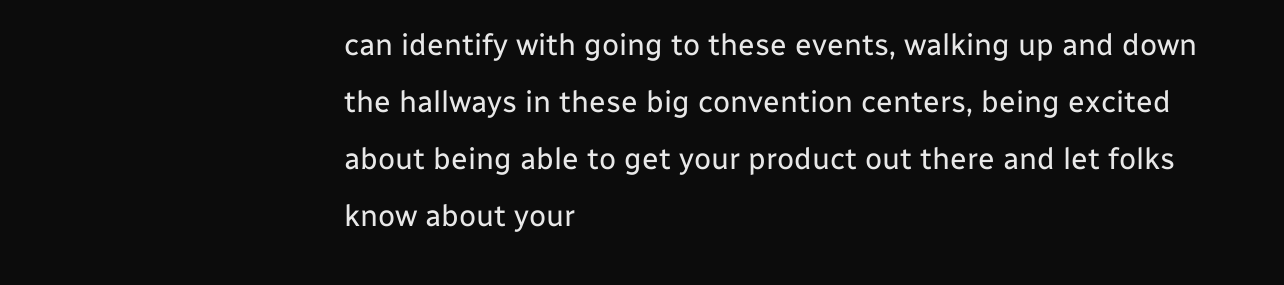can identify with going to these events, walking up and down the hallways in these big convention centers, being excited about being able to get your product out there and let folks know about your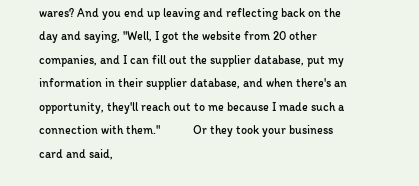wares? And you end up leaving and reflecting back on the day and saying, "Well, I got the website from 20 other companies, and I can fill out the supplier database, put my information in their supplier database, and when there's an opportunity, they'll reach out to me because I made such a connection with them."           Or they took your business card and said,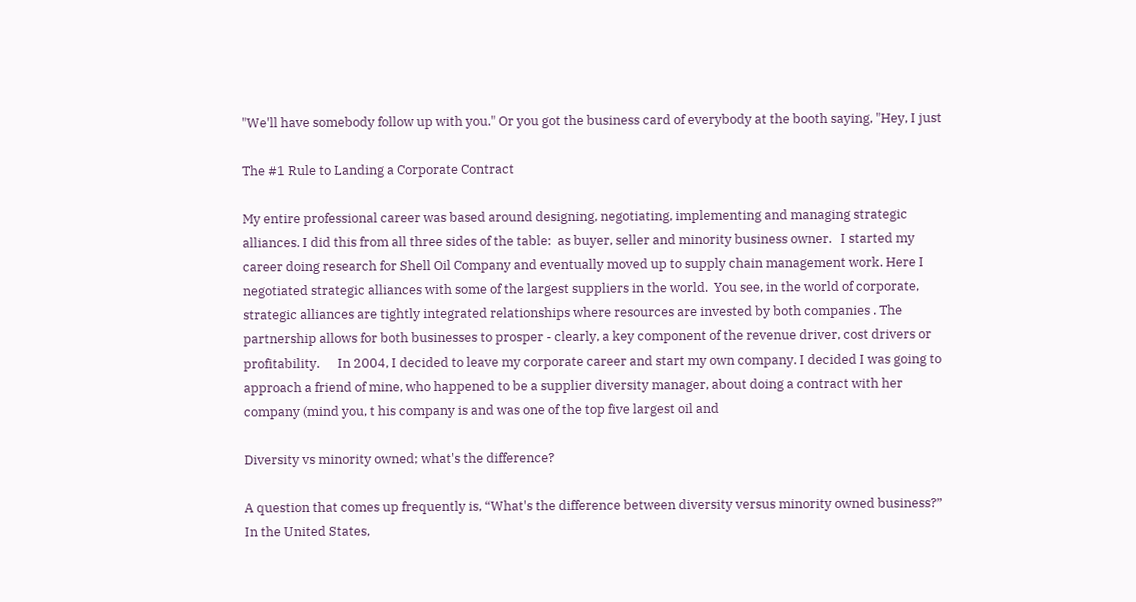"We'll have somebody follow up with you." Or you got the business card of everybody at the booth saying, "Hey, I just

The #1 Rule to Landing a Corporate Contract

My entire professional career was based around designing, negotiating, implementing and managing strategic alliances. I did this from all three sides of the table:  as buyer, seller and minority business owner.   I started my career doing research for Shell Oil Company and eventually moved up to supply chain management work. Here I negotiated strategic alliances with some of the largest suppliers in the world.  You see, in the world of corporate, strategic alliances are tightly integrated relationships where resources are invested by both companies . The partnership allows for both businesses to prosper - clearly, a key component of the revenue driver, cost drivers or profitability.      In 2004, I decided to leave my corporate career and start my own company. I decided I was going to approach a friend of mine, who happened to be a supplier diversity manager, about doing a contract with her company (mind you, t his company is and was one of the top five largest oil and

Diversity vs minority owned; what's the difference?

A question that comes up frequently is, “What's the difference between diversity versus minority owned business?”    In the United States,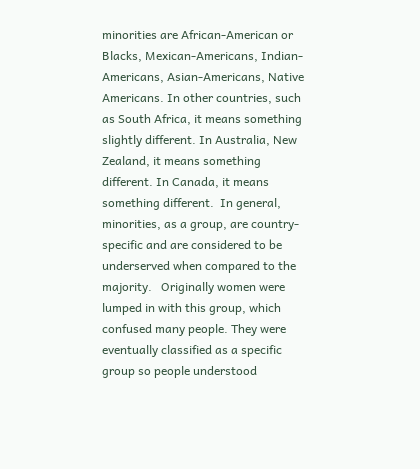minorities are African-American or Blacks, Mexican-Americans, Indian-Americans, Asian-Americans, Native Americans. In other countries, such as South Africa, it means something slightly different. In Australia, New Zealand, it means something different. In Canada, it means something different.  In general, minorities, as a group, are country-specific and are considered to be underserved when compared to the majority.   Originally women were lumped in with this group, which confused many people. They were eventually classified as a specific group so people understood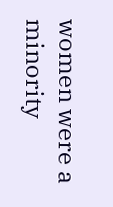women were a minority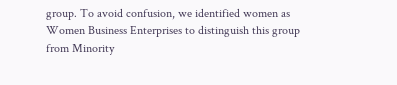group. To avoid confusion, we identified women as Women Business Enterprises to distinguish this group from Minority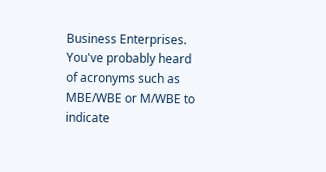Business Enterprises. You've probably heard of acronyms such as MBE/WBE or M/WBE to indicate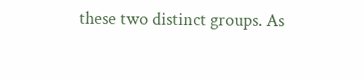these two distinct groups. As